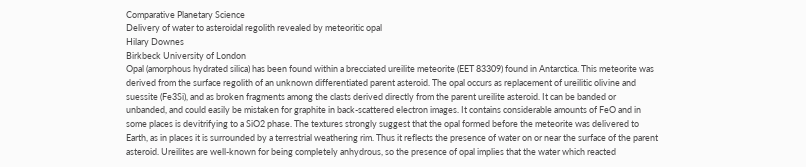Comparative Planetary Science
Delivery of water to asteroidal regolith revealed by meteoritic opal
Hilary Downes
Birkbeck University of London
Opal (amorphous hydrated silica) has been found within a brecciated ureilite meteorite (EET 83309) found in Antarctica. This meteorite was derived from the surface regolith of an unknown differentiated parent asteroid. The opal occurs as replacement of ureilitic olivine and suessite (Fe3Si), and as broken fragments among the clasts derived directly from the parent ureilite asteroid. It can be banded or unbanded, and could easily be mistaken for graphite in back-scattered electron images. It contains considerable amounts of FeO and in some places is devitrifying to a SiO2 phase. The textures strongly suggest that the opal formed before the meteorite was delivered to Earth, as in places it is surrounded by a terrestrial weathering rim. Thus it reflects the presence of water on or near the surface of the parent asteroid. Ureilites are well-known for being completely anhydrous, so the presence of opal implies that the water which reacted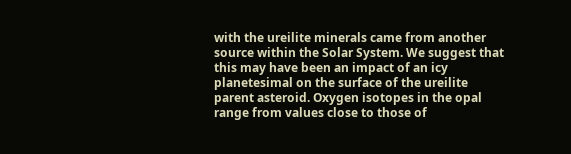with the ureilite minerals came from another source within the Solar System. We suggest that this may have been an impact of an icy planetesimal on the surface of the ureilite parent asteroid. Oxygen isotopes in the opal range from values close to those of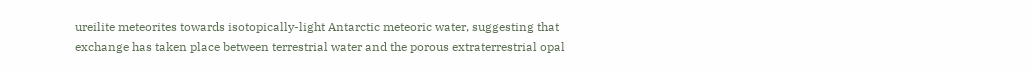ureilite meteorites towards isotopically-light Antarctic meteoric water, suggesting that exchange has taken place between terrestrial water and the porous extraterrestrial opal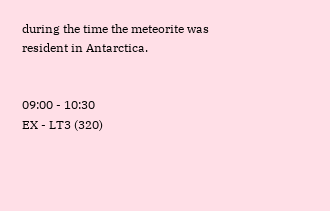during the time the meteorite was resident in Antarctica.


09:00 - 10:30
EX - LT3 (320)